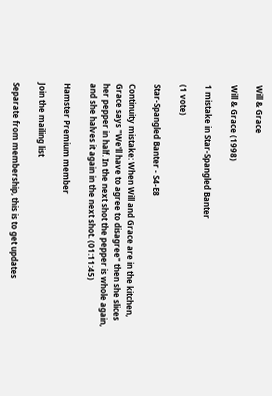Will & Grace

Will & Grace (1998)

1 mistake in Star-Spangled Banter

(1 vote)

Star-Spangled Banter - S4-E8

Continuity mistake: When Will and Grace are in the kitchen, Grace says "We'll have to agree to disagree" then she slices her pepper in half. In the next shot the pepper is whole again, and she halves it again in the next shot. (01:11:45)

Hamster Premium member

Join the mailing list

Separate from membership, this is to get updates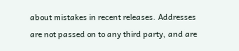about mistakes in recent releases. Addresses are not passed on to any third party, and are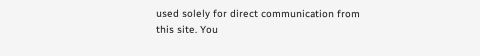used solely for direct communication from this site. You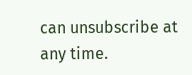can unsubscribe at any time.